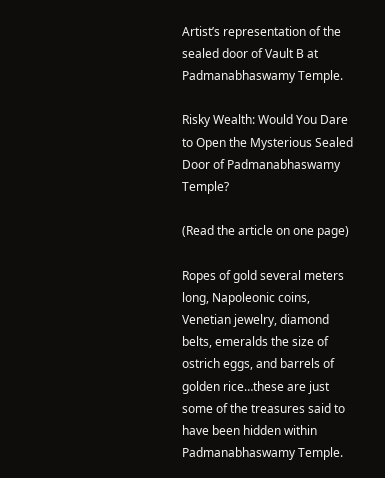Artist’s representation of the sealed door of Vault B at Padmanabhaswamy Temple.

Risky Wealth: Would You Dare to Open the Mysterious Sealed Door of Padmanabhaswamy Temple?

(Read the article on one page)

Ropes of gold several meters long, Napoleonic coins, Venetian jewelry, diamond belts, emeralds the size of ostrich eggs, and barrels of golden rice…these are just some of the treasures said to have been hidden within Padmanabhaswamy Temple.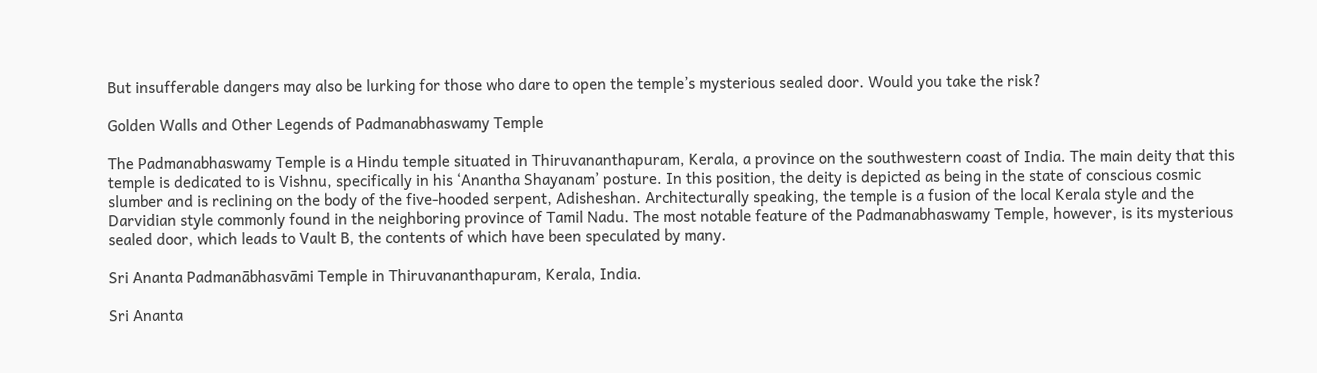But insufferable dangers may also be lurking for those who dare to open the temple’s mysterious sealed door. Would you take the risk?

Golden Walls and Other Legends of Padmanabhaswamy Temple

The Padmanabhaswamy Temple is a Hindu temple situated in Thiruvananthapuram, Kerala, a province on the southwestern coast of India. The main deity that this temple is dedicated to is Vishnu, specifically in his ‘Anantha Shayanam’ posture. In this position, the deity is depicted as being in the state of conscious cosmic slumber and is reclining on the body of the five-hooded serpent, Adisheshan. Architecturally speaking, the temple is a fusion of the local Kerala style and the Darvidian style commonly found in the neighboring province of Tamil Nadu. The most notable feature of the Padmanabhaswamy Temple, however, is its mysterious sealed door, which leads to Vault B, the contents of which have been speculated by many.

Sri Ananta Padmanābhasvāmi Temple in Thiruvananthapuram, Kerala, India.

Sri Ananta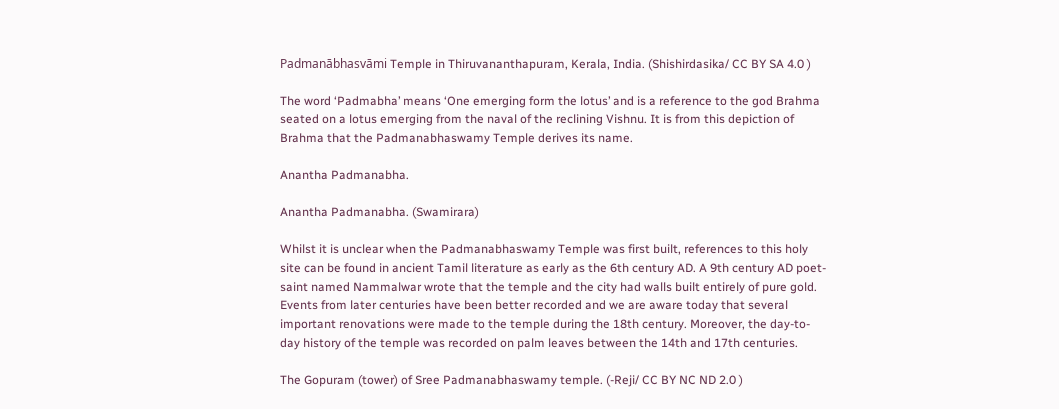Padmanābhasvāmi Temple in Thiruvananthapuram, Kerala, India. (Shishirdasika/ CC BY SA 4.0 )

The word ‘Padmabha’ means ‘One emerging form the lotus’ and is a reference to the god Brahma seated on a lotus emerging from the naval of the reclining Vishnu. It is from this depiction of Brahma that the Padmanabhaswamy Temple derives its name.

Anantha Padmanabha.

Anantha Padmanabha. (Swamirara)

Whilst it is unclear when the Padmanabhaswamy Temple was first built, references to this holy site can be found in ancient Tamil literature as early as the 6th century AD. A 9th century AD poet-saint named Nammalwar wrote that the temple and the city had walls built entirely of pure gold. Events from later centuries have been better recorded and we are aware today that several important renovations were made to the temple during the 18th century. Moreover, the day-to-day history of the temple was recorded on palm leaves between the 14th and 17th centuries.

The Gopuram (tower) of Sree Padmanabhaswamy temple. (-Reji/ CC BY NC ND 2.0 )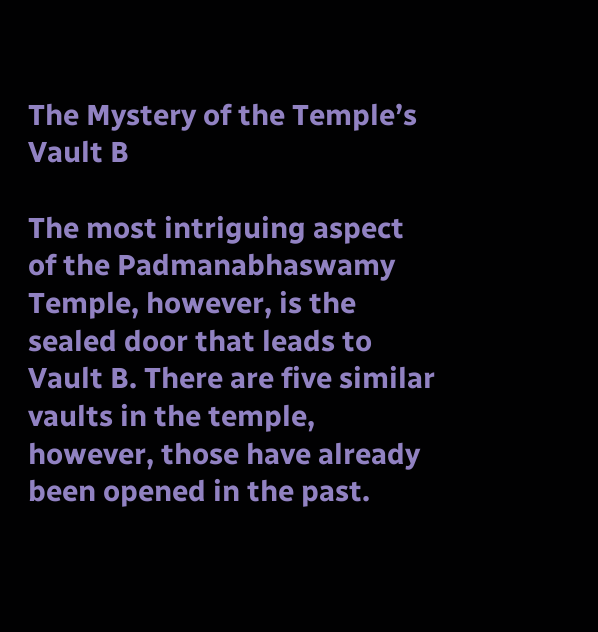The Mystery of the Temple’s Vault B

The most intriguing aspect of the Padmanabhaswamy Temple, however, is the sealed door that leads to Vault B. There are five similar vaults in the temple, however, those have already been opened in the past.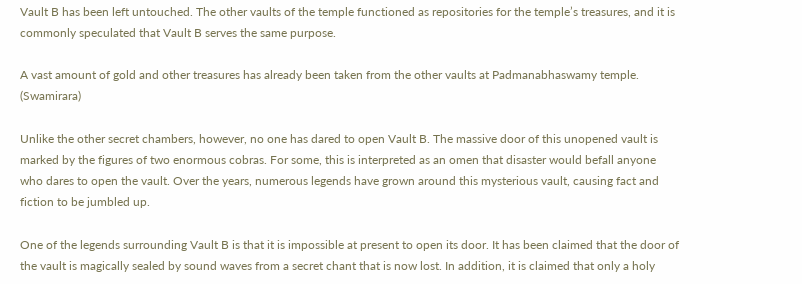Vault B has been left untouched. The other vaults of the temple functioned as repositories for the temple’s treasures, and it is commonly speculated that Vault B serves the same purpose.

A vast amount of gold and other treasures has already been taken from the other vaults at Padmanabhaswamy temple. (Swamirara)

Unlike the other secret chambers, however, no one has dared to open Vault B. The massive door of this unopened vault is marked by the figures of two enormous cobras. For some, this is interpreted as an omen that disaster would befall anyone who dares to open the vault. Over the years, numerous legends have grown around this mysterious vault, causing fact and fiction to be jumbled up.

One of the legends surrounding Vault B is that it is impossible at present to open its door. It has been claimed that the door of the vault is magically sealed by sound waves from a secret chant that is now lost. In addition, it is claimed that only a holy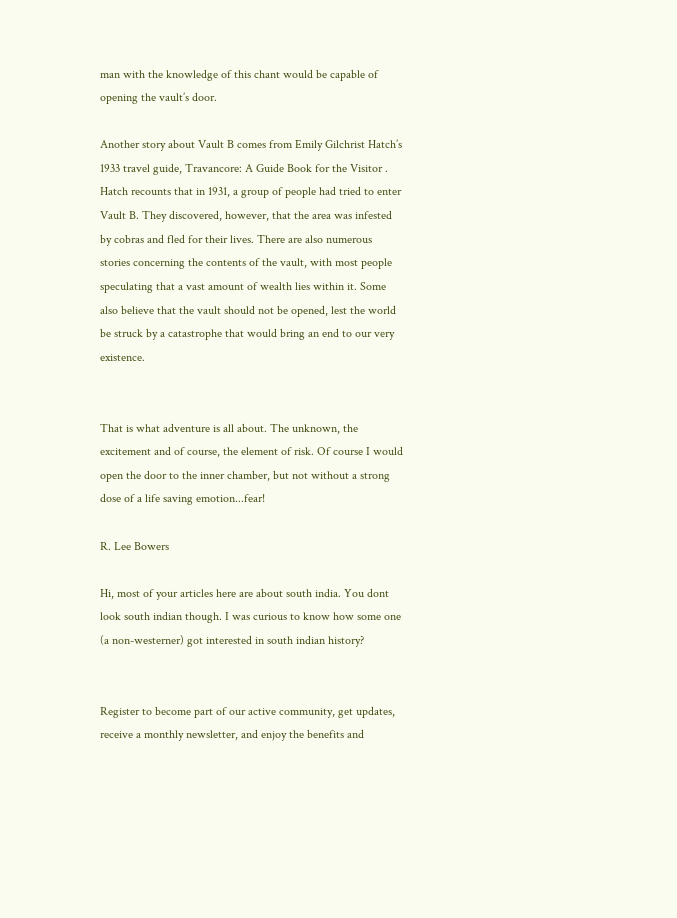man with the knowledge of this chant would be capable of opening the vault’s door.

Another story about Vault B comes from Emily Gilchrist Hatch’s 1933 travel guide, Travancore: A Guide Book for the Visitor . Hatch recounts that in 1931, a group of people had tried to enter Vault B. They discovered, however, that the area was infested by cobras and fled for their lives. There are also numerous stories concerning the contents of the vault, with most people speculating that a vast amount of wealth lies within it. Some also believe that the vault should not be opened, lest the world be struck by a catastrophe that would bring an end to our very existence.


That is what adventure is all about. The unknown, the excitement and of course, the element of risk. Of course I would open the door to the inner chamber, but not without a strong dose of a life saving emotion...fear!

R. Lee Bowers

Hi, most of your articles here are about south india. You dont look south indian though. I was curious to know how some one (a non-westerner) got interested in south indian history?


Register to become part of our active community, get updates, receive a monthly newsletter, and enjoy the benefits and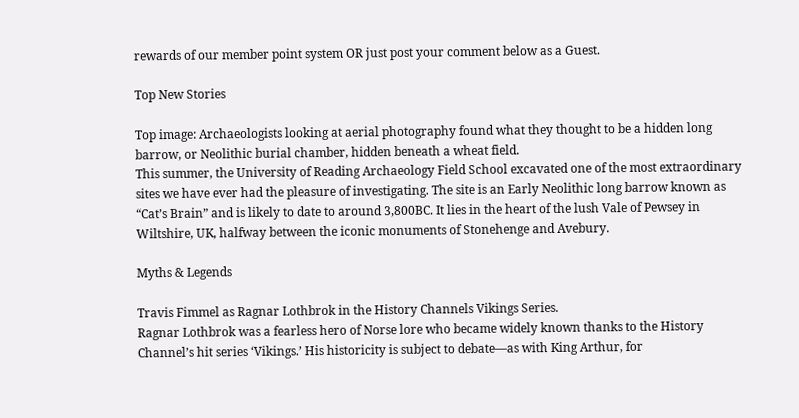rewards of our member point system OR just post your comment below as a Guest.

Top New Stories

Top image: Archaeologists looking at aerial photography found what they thought to be a hidden long barrow, or Neolithic burial chamber, hidden beneath a wheat field.
This summer, the University of Reading Archaeology Field School excavated one of the most extraordinary sites we have ever had the pleasure of investigating. The site is an Early Neolithic long barrow known as “Cat’s Brain” and is likely to date to around 3,800BC. It lies in the heart of the lush Vale of Pewsey in Wiltshire, UK, halfway between the iconic monuments of Stonehenge and Avebury.

Myths & Legends

Travis Fimmel as Ragnar Lothbrok in the History Channels Vikings Series.
Ragnar Lothbrok was a fearless hero of Norse lore who became widely known thanks to the History Channel’s hit series ‘Vikings.’ His historicity is subject to debate—as with King Arthur, for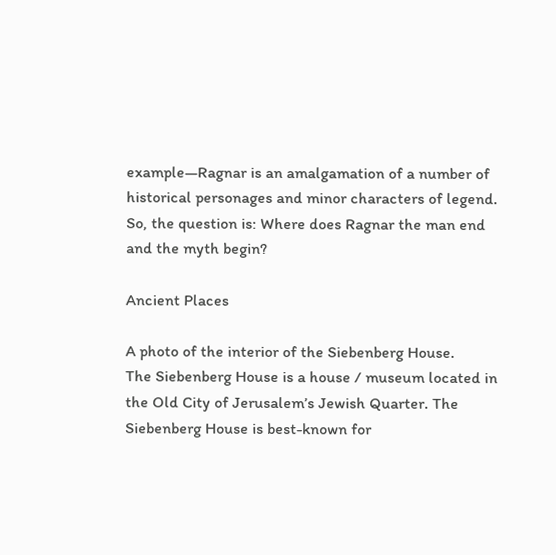example—Ragnar is an amalgamation of a number of historical personages and minor characters of legend. So, the question is: Where does Ragnar the man end and the myth begin?

Ancient Places

A photo of the interior of the Siebenberg House.
The Siebenberg House is a house / museum located in the Old City of Jerusalem’s Jewish Quarter. The Siebenberg House is best-known for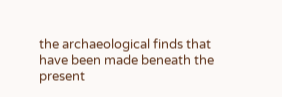the archaeological finds that have been made beneath the present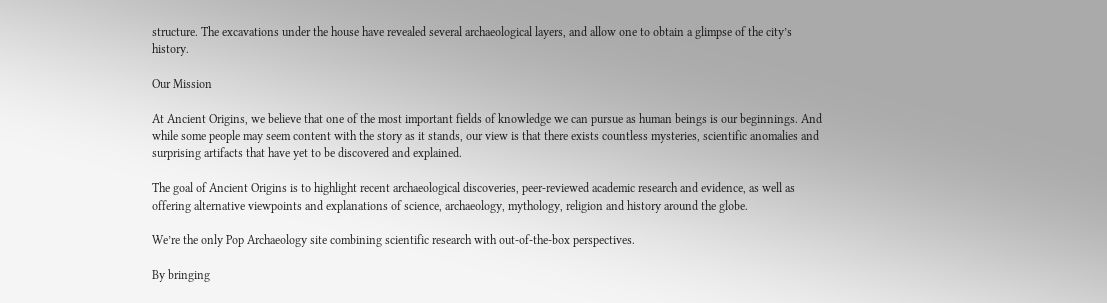structure. The excavations under the house have revealed several archaeological layers, and allow one to obtain a glimpse of the city’s history.

Our Mission

At Ancient Origins, we believe that one of the most important fields of knowledge we can pursue as human beings is our beginnings. And while some people may seem content with the story as it stands, our view is that there exists countless mysteries, scientific anomalies and surprising artifacts that have yet to be discovered and explained.

The goal of Ancient Origins is to highlight recent archaeological discoveries, peer-reviewed academic research and evidence, as well as offering alternative viewpoints and explanations of science, archaeology, mythology, religion and history around the globe.

We’re the only Pop Archaeology site combining scientific research with out-of-the-box perspectives.

By bringing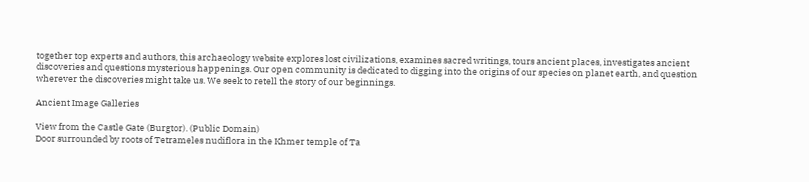together top experts and authors, this archaeology website explores lost civilizations, examines sacred writings, tours ancient places, investigates ancient discoveries and questions mysterious happenings. Our open community is dedicated to digging into the origins of our species on planet earth, and question wherever the discoveries might take us. We seek to retell the story of our beginnings.

Ancient Image Galleries

View from the Castle Gate (Burgtor). (Public Domain)
Door surrounded by roots of Tetrameles nudiflora in the Khmer temple of Ta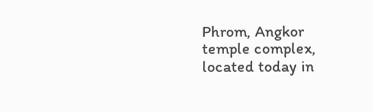Phrom, Angkor temple complex, located today in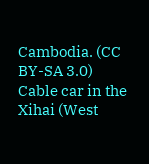Cambodia. (CC BY-SA 3.0)
Cable car in the Xihai (West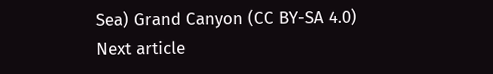Sea) Grand Canyon (CC BY-SA 4.0)
Next article